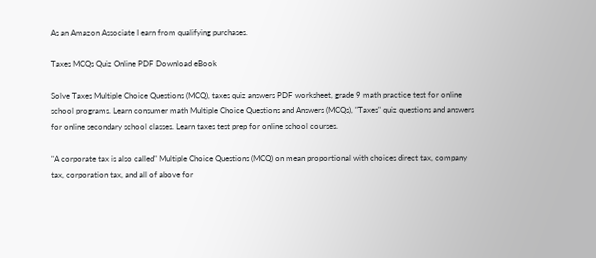As an Amazon Associate I earn from qualifying purchases.

Taxes MCQs Quiz Online PDF Download eBook

Solve Taxes Multiple Choice Questions (MCQ), taxes quiz answers PDF worksheet, grade 9 math practice test for online school programs. Learn consumer math Multiple Choice Questions and Answers (MCQs), "Taxes" quiz questions and answers for online secondary school classes. Learn taxes test prep for online school courses.

"A corporate tax is also called" Multiple Choice Questions (MCQ) on mean proportional with choices direct tax, company tax, corporation tax, and all of above for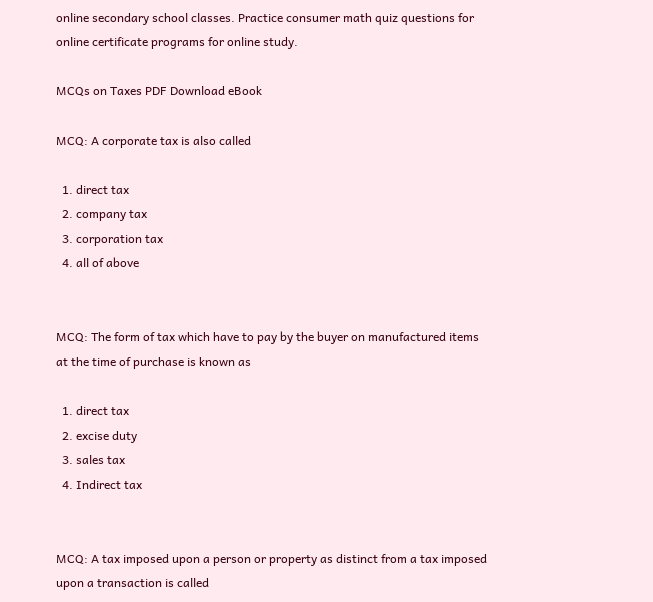online secondary school classes. Practice consumer math quiz questions for online certificate programs for online study.

MCQs on Taxes PDF Download eBook

MCQ: A corporate tax is also called

  1. direct tax
  2. company tax
  3. corporation tax
  4. all of above


MCQ: The form of tax which have to pay by the buyer on manufactured items at the time of purchase is known as

  1. direct tax
  2. excise duty
  3. sales tax
  4. Indirect tax


MCQ: A tax imposed upon a person or property as distinct from a tax imposed upon a transaction is called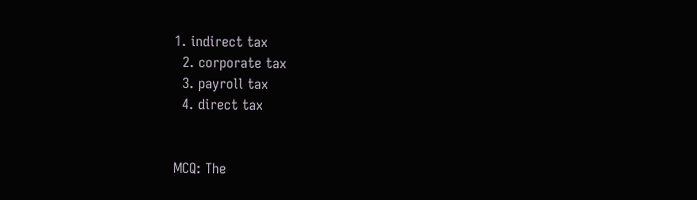1. indirect tax
  2. corporate tax
  3. payroll tax
  4. direct tax


MCQ: The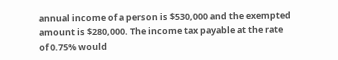annual income of a person is $530,000 and the exempted amount is $280,000. The income tax payable at the rate of 0.75% would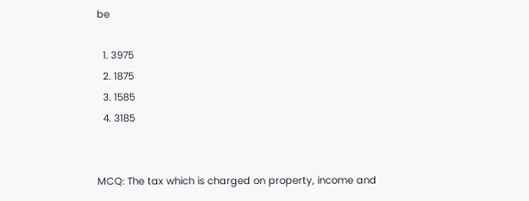be

  1. 3975
  2. 1875
  3. 1585
  4. 3185


MCQ: The tax which is charged on property, income and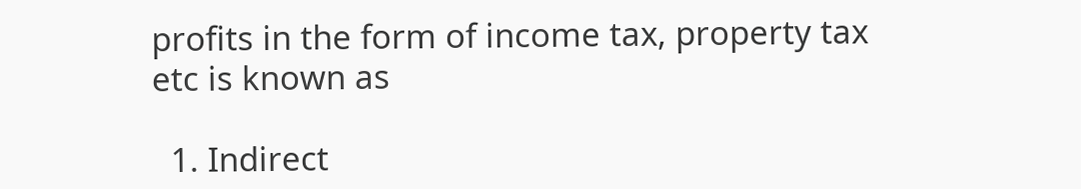profits in the form of income tax, property tax etc is known as

  1. Indirect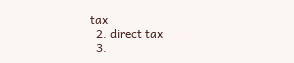tax
  2. direct tax
  3.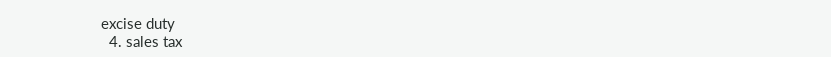excise duty
  4. sales tax